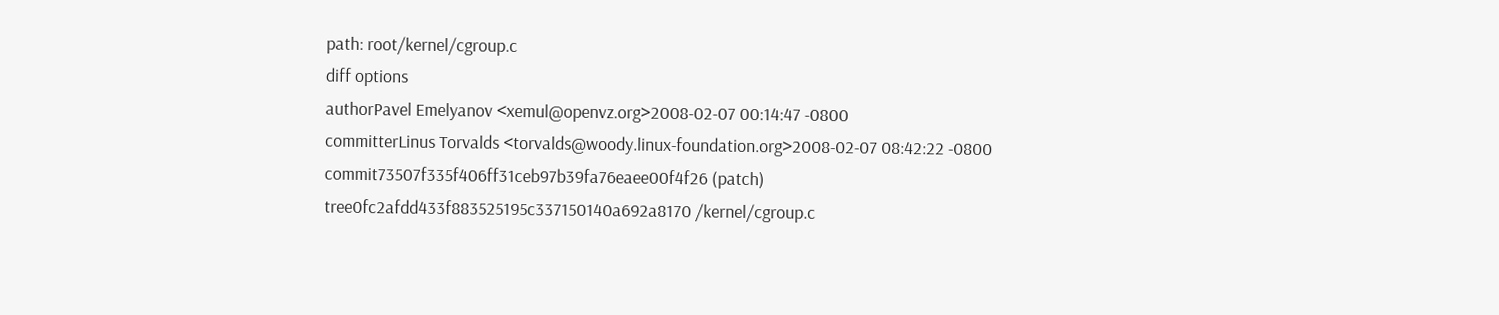path: root/kernel/cgroup.c
diff options
authorPavel Emelyanov <xemul@openvz.org>2008-02-07 00:14:47 -0800
committerLinus Torvalds <torvalds@woody.linux-foundation.org>2008-02-07 08:42:22 -0800
commit73507f335f406ff31ceb97b39fa76eaee00f4f26 (patch)
tree0fc2afdd433f883525195c337150140a692a8170 /kernel/cgroup.c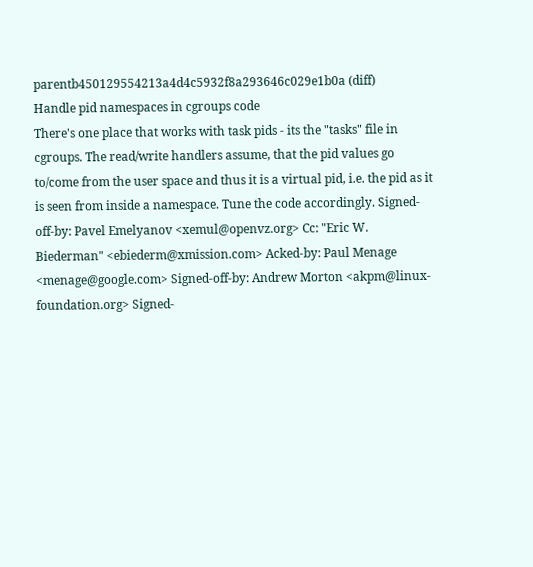parentb450129554213a4d4c5932f8a293646c029e1b0a (diff)
Handle pid namespaces in cgroups code
There's one place that works with task pids - its the "tasks" file in cgroups. The read/write handlers assume, that the pid values go to/come from the user space and thus it is a virtual pid, i.e. the pid as it is seen from inside a namespace. Tune the code accordingly. Signed-off-by: Pavel Emelyanov <xemul@openvz.org> Cc: "Eric W. Biederman" <ebiederm@xmission.com> Acked-by: Paul Menage <menage@google.com> Signed-off-by: Andrew Morton <akpm@linux-foundation.org> Signed-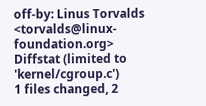off-by: Linus Torvalds <torvalds@linux-foundation.org>
Diffstat (limited to 'kernel/cgroup.c')
1 files changed, 2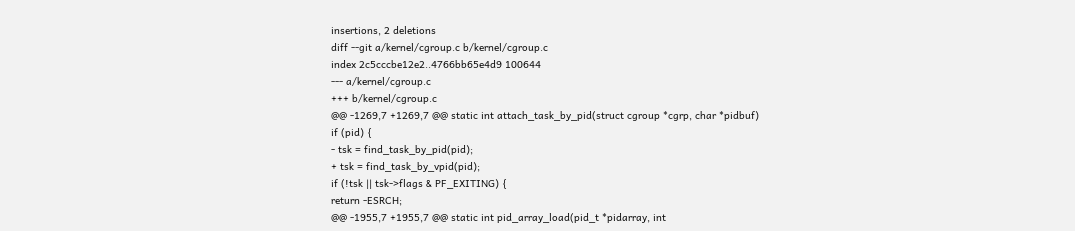insertions, 2 deletions
diff --git a/kernel/cgroup.c b/kernel/cgroup.c
index 2c5cccbe12e2..4766bb65e4d9 100644
--- a/kernel/cgroup.c
+++ b/kernel/cgroup.c
@@ -1269,7 +1269,7 @@ static int attach_task_by_pid(struct cgroup *cgrp, char *pidbuf)
if (pid) {
- tsk = find_task_by_pid(pid);
+ tsk = find_task_by_vpid(pid);
if (!tsk || tsk->flags & PF_EXITING) {
return -ESRCH;
@@ -1955,7 +1955,7 @@ static int pid_array_load(pid_t *pidarray, int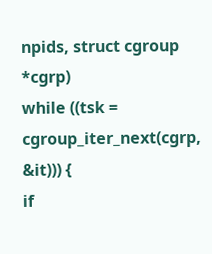npids, struct cgroup *cgrp)
while ((tsk = cgroup_iter_next(cgrp, &it))) {
if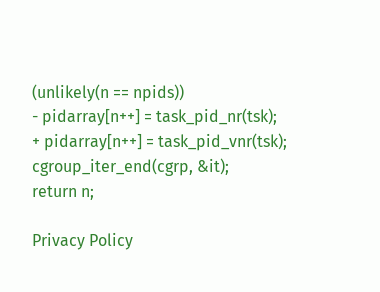(unlikely(n == npids))
- pidarray[n++] = task_pid_nr(tsk);
+ pidarray[n++] = task_pid_vnr(tsk);
cgroup_iter_end(cgrp, &it);
return n;

Privacy Policy